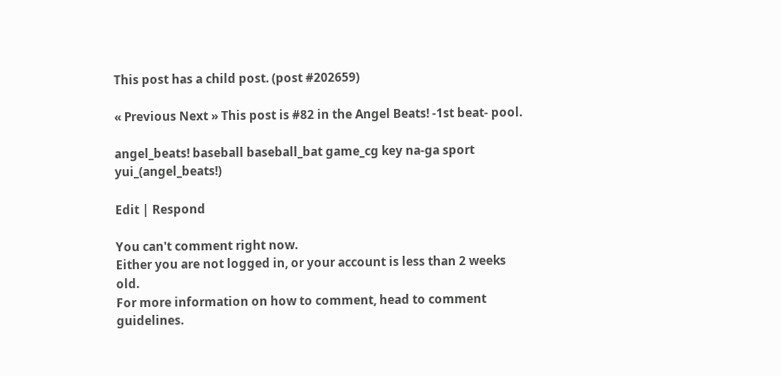This post has a child post. (post #202659)

« Previous Next » This post is #82 in the Angel Beats! -1st beat- pool.

angel_beats! baseball baseball_bat game_cg key na-ga sport yui_(angel_beats!)

Edit | Respond

You can't comment right now.
Either you are not logged in, or your account is less than 2 weeks old.
For more information on how to comment, head to comment guidelines.